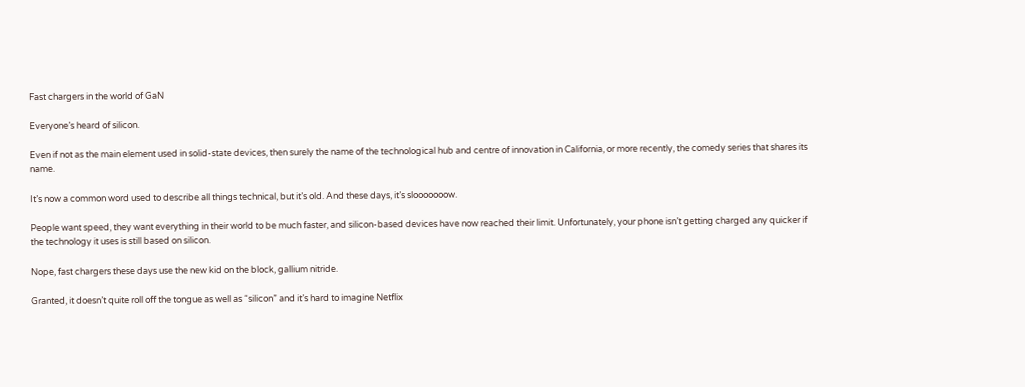Fast chargers in the world of GaN

Everyone’s heard of silicon.

Even if not as the main element used in solid-state devices, then surely the name of the technological hub and centre of innovation in California, or more recently, the comedy series that shares its name.

It’s now a common word used to describe all things technical, but it’s old. And these days, it’s slooooooow.

People want speed, they want everything in their world to be much faster, and silicon-based devices have now reached their limit. Unfortunately, your phone isn’t getting charged any quicker if the technology it uses is still based on silicon.

Nope, fast chargers these days use the new kid on the block, gallium nitride.

Granted, it doesn’t quite roll off the tongue as well as “silicon” and it’s hard to imagine Netflix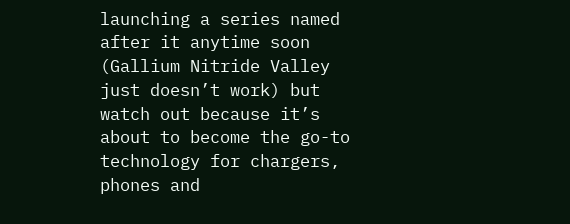launching a series named after it anytime soon (Gallium Nitride Valley just doesn’t work) but watch out because it’s about to become the go-to technology for chargers, phones and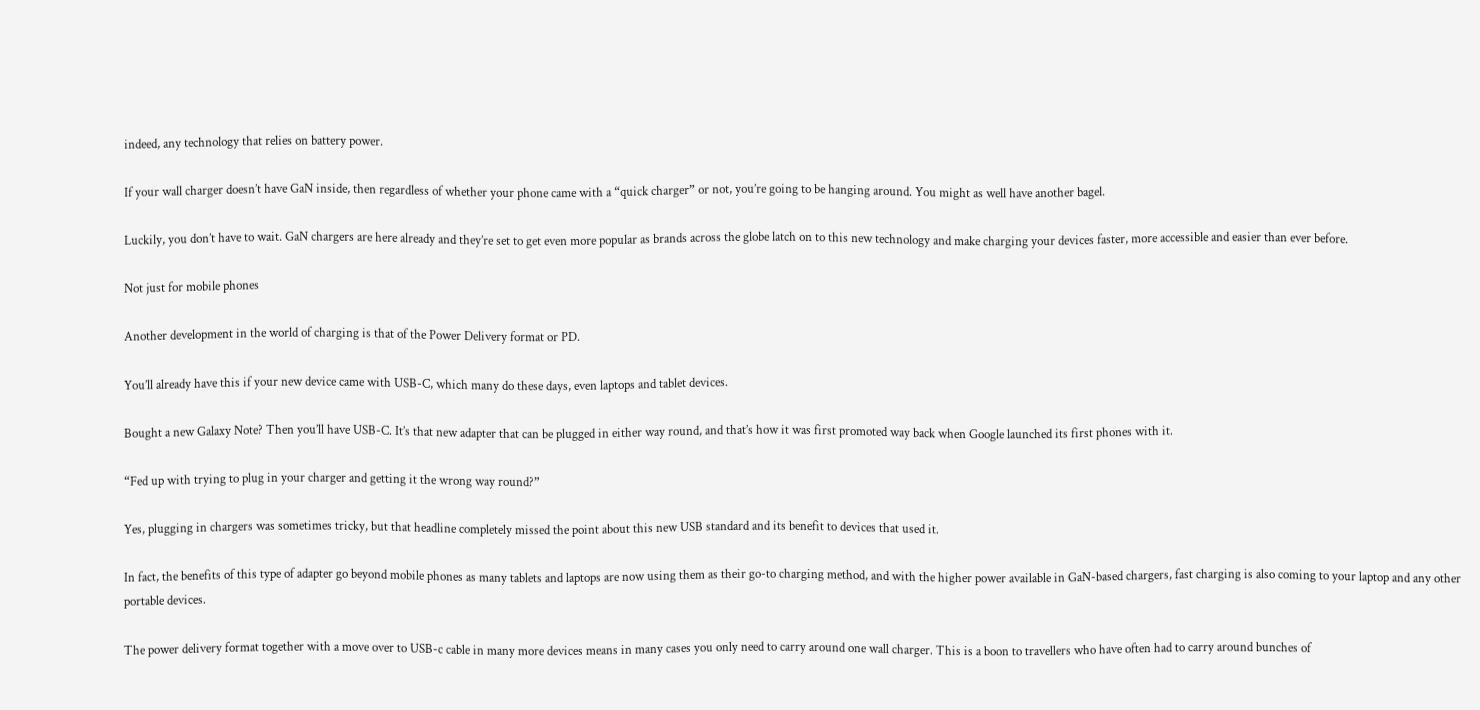indeed, any technology that relies on battery power.

If your wall charger doesn’t have GaN inside, then regardless of whether your phone came with a “quick charger” or not, you’re going to be hanging around. You might as well have another bagel.

Luckily, you don’t have to wait. GaN chargers are here already and they’re set to get even more popular as brands across the globe latch on to this new technology and make charging your devices faster, more accessible and easier than ever before.

Not just for mobile phones

Another development in the world of charging is that of the Power Delivery format or PD.

You’ll already have this if your new device came with USB-C, which many do these days, even laptops and tablet devices.

Bought a new Galaxy Note? Then you’ll have USB-C. It’s that new adapter that can be plugged in either way round, and that’s how it was first promoted way back when Google launched its first phones with it.

“Fed up with trying to plug in your charger and getting it the wrong way round?”

Yes, plugging in chargers was sometimes tricky, but that headline completely missed the point about this new USB standard and its benefit to devices that used it.

In fact, the benefits of this type of adapter go beyond mobile phones as many tablets and laptops are now using them as their go-to charging method, and with the higher power available in GaN-based chargers, fast charging is also coming to your laptop and any other portable devices.

The power delivery format together with a move over to USB-c cable in many more devices means in many cases you only need to carry around one wall charger. This is a boon to travellers who have often had to carry around bunches of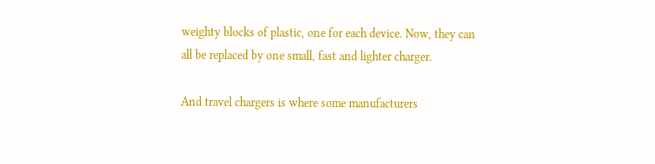weighty blocks of plastic, one for each device. Now, they can all be replaced by one small, fast and lighter charger.

And travel chargers is where some manufacturers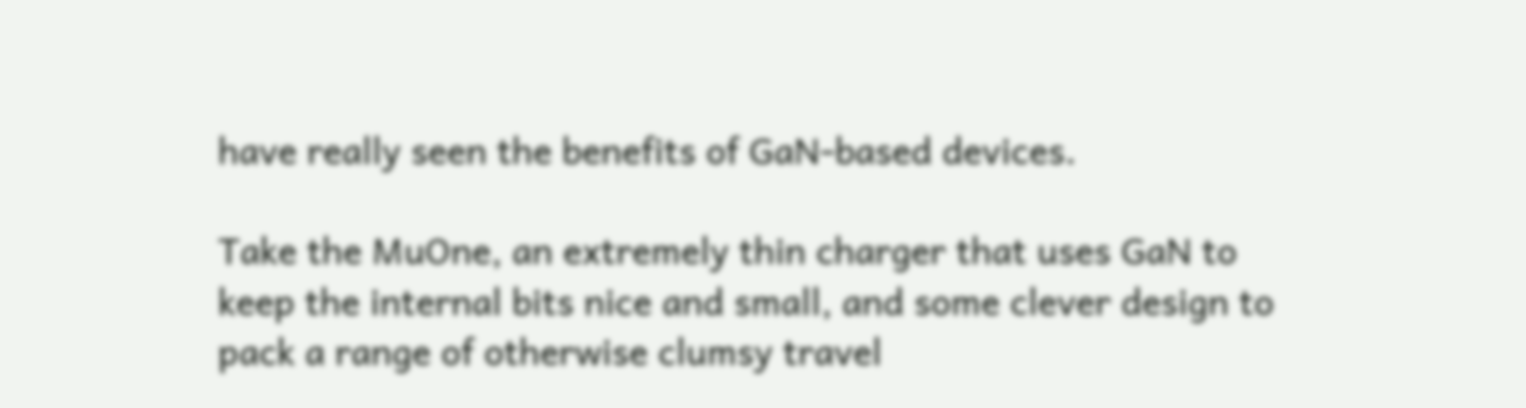have really seen the benefits of GaN-based devices.

Take the MuOne, an extremely thin charger that uses GaN to keep the internal bits nice and small, and some clever design to pack a range of otherwise clumsy travel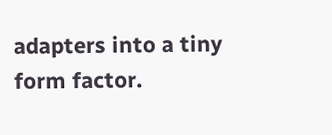adapters into a tiny form factor.